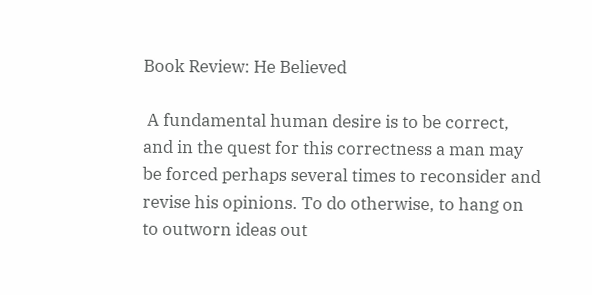Book Review: He Believed

 A fundamental human desire is to be correct, and in the quest for this correctness a man may be forced perhaps several times to reconsider and revise his opinions. To do otherwise, to hang on to outworn ideas out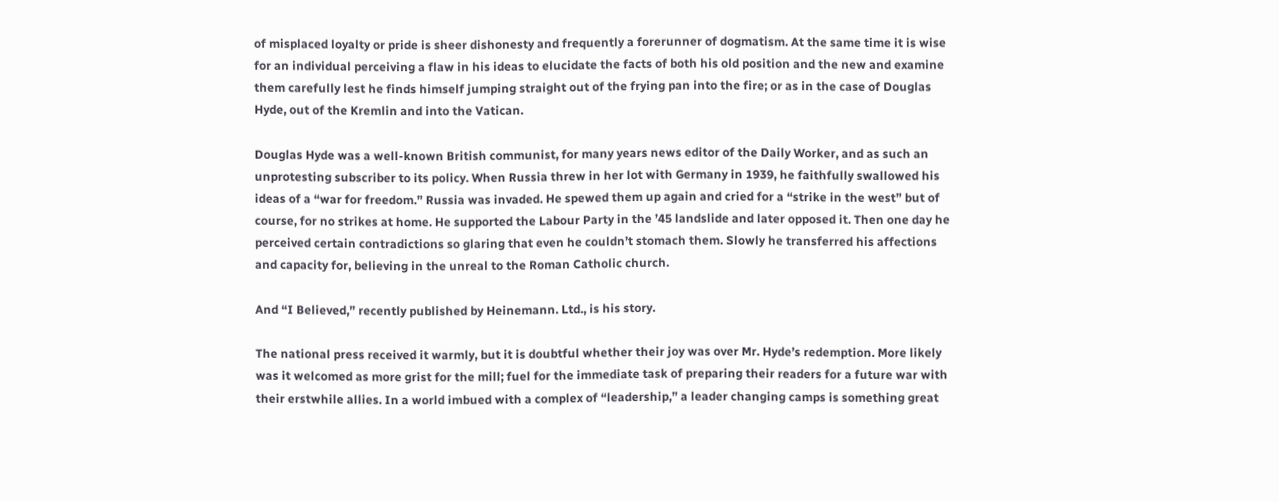of misplaced loyalty or pride is sheer dishonesty and frequently a forerunner of dogmatism. At the same time it is wise for an individual perceiving a flaw in his ideas to elucidate the facts of both his old position and the new and examine them carefully lest he finds himself jumping straight out of the frying pan into the fire; or as in the case of Douglas Hyde, out of the Kremlin and into the Vatican.

Douglas Hyde was a well-known British communist, for many years news editor of the Daily Worker, and as such an unprotesting subscriber to its policy. When Russia threw in her lot with Germany in 1939, he faithfully swallowed his ideas of a “war for freedom.” Russia was invaded. He spewed them up again and cried for a “strike in the west” but of course, for no strikes at home. He supported the Labour Party in the ’45 landslide and later opposed it. Then one day he perceived certain contradictions so glaring that even he couldn’t stomach them. Slowly he transferred his affections and capacity for, believing in the unreal to the Roman Catholic church.

And “I Believed,” recently published by Heinemann. Ltd., is his story.

The national press received it warmly, but it is doubtful whether their joy was over Mr. Hyde’s redemption. More likely was it welcomed as more grist for the mill; fuel for the immediate task of preparing their readers for a future war with their erstwhile allies. In a world imbued with a complex of “leadership,” a leader changing camps is something great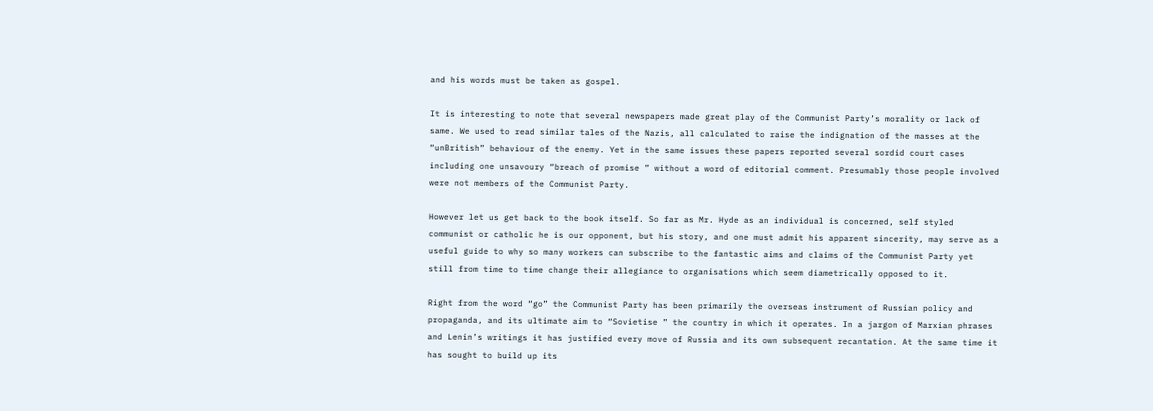and his words must be taken as gospel.

It is interesting to note that several newspapers made great play of the Communist Party’s morality or lack of same. We used to read similar tales of the Nazis, all calculated to raise the indignation of the masses at the “unBritish” behaviour of the enemy. Yet in the same issues these papers reported several sordid court cases including one unsavoury “breach of promise ” without a word of editorial comment. Presumably those people involved were not members of the Communist Party.

However let us get back to the book itself. So far as Mr. Hyde as an individual is concerned, self styled communist or catholic he is our opponent, but his story, and one must admit his apparent sincerity, may serve as a useful guide to why so many workers can subscribe to the fantastic aims and claims of the Communist Party yet still from time to time change their allegiance to organisations which seem diametrically opposed to it.

Right from the word “go” the Communist Party has been primarily the overseas instrument of Russian policy and propaganda, and its ultimate aim to “Sovietise ” the country in which it operates. In a jargon of Marxian phrases and Lenin’s writings it has justified every move of Russia and its own subsequent recantation. At the same time it has sought to build up its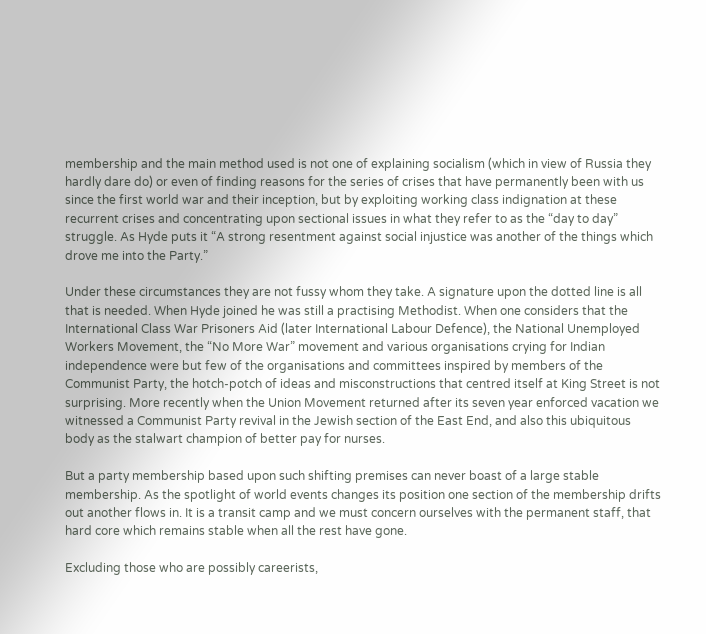membership and the main method used is not one of explaining socialism (which in view of Russia they hardly dare do) or even of finding reasons for the series of crises that have permanently been with us since the first world war and their inception, but by exploiting working class indignation at these recurrent crises and concentrating upon sectional issues in what they refer to as the “day to day” struggle. As Hyde puts it “A strong resentment against social injustice was another of the things which drove me into the Party.”

Under these circumstances they are not fussy whom they take. A signature upon the dotted line is all that is needed. When Hyde joined he was still a practising Methodist. When one considers that the International Class War Prisoners Aid (later International Labour Defence), the National Unemployed Workers Movement, the “No More War” movement and various organisations crying for Indian independence were but few of the organisations and committees inspired by members of the Communist Party, the hotch-potch of ideas and misconstructions that centred itself at King Street is not surprising. More recently when the Union Movement returned after its seven year enforced vacation we witnessed a Communist Party revival in the Jewish section of the East End, and also this ubiquitous body as the stalwart champion of better pay for nurses.

But a party membership based upon such shifting premises can never boast of a large stable membership. As the spotlight of world events changes its position one section of the membership drifts out another flows in. It is a transit camp and we must concern ourselves with the permanent staff, that hard core which remains stable when all the rest have gone.

Excluding those who are possibly careerists,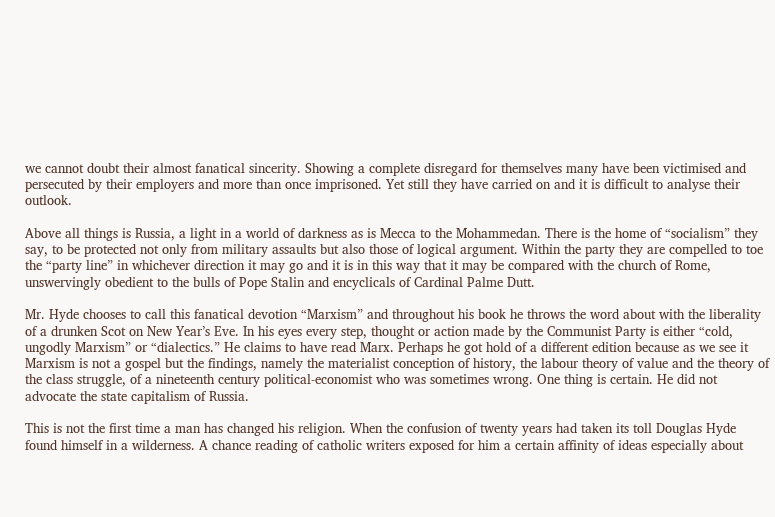we cannot doubt their almost fanatical sincerity. Showing a complete disregard for themselves many have been victimised and persecuted by their employers and more than once imprisoned. Yet still they have carried on and it is difficult to analyse their outlook.

Above all things is Russia, a light in a world of darkness as is Mecca to the Mohammedan. There is the home of “socialism” they say, to be protected not only from military assaults but also those of logical argument. Within the party they are compelled to toe the “party line” in whichever direction it may go and it is in this way that it may be compared with the church of Rome, unswervingly obedient to the bulls of Pope Stalin and encyclicals of Cardinal Palme Dutt.

Mr. Hyde chooses to call this fanatical devotion “Marxism” and throughout his book he throws the word about with the liberality of a drunken Scot on New Year’s Eve. In his eyes every step, thought or action made by the Communist Party is either “cold, ungodly Marxism” or “dialectics.” He claims to have read Marx. Perhaps he got hold of a different edition because as we see it Marxism is not a gospel but the findings, namely the materialist conception of history, the labour theory of value and the theory of the class struggle, of a nineteenth century political-economist who was sometimes wrong. One thing is certain. He did not advocate the state capitalism of Russia.

This is not the first time a man has changed his religion. When the confusion of twenty years had taken its toll Douglas Hyde found himself in a wilderness. A chance reading of catholic writers exposed for him a certain affinity of ideas especially about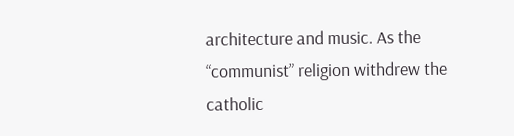architecture and music. As the “communist” religion withdrew the catholic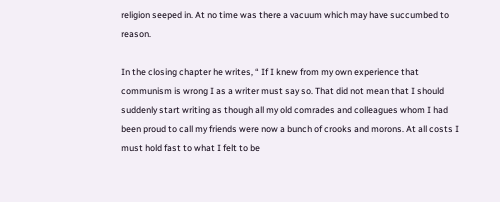religion seeped in. At no time was there a vacuum which may have succumbed to reason.

In the closing chapter he writes, “ If I knew from my own experience that communism is wrong I as a writer must say so. That did not mean that I should suddenly start writing as though all my old comrades and colleagues whom I had been proud to call my friends were now a bunch of crooks and morons. At all costs I must hold fast to what I felt to be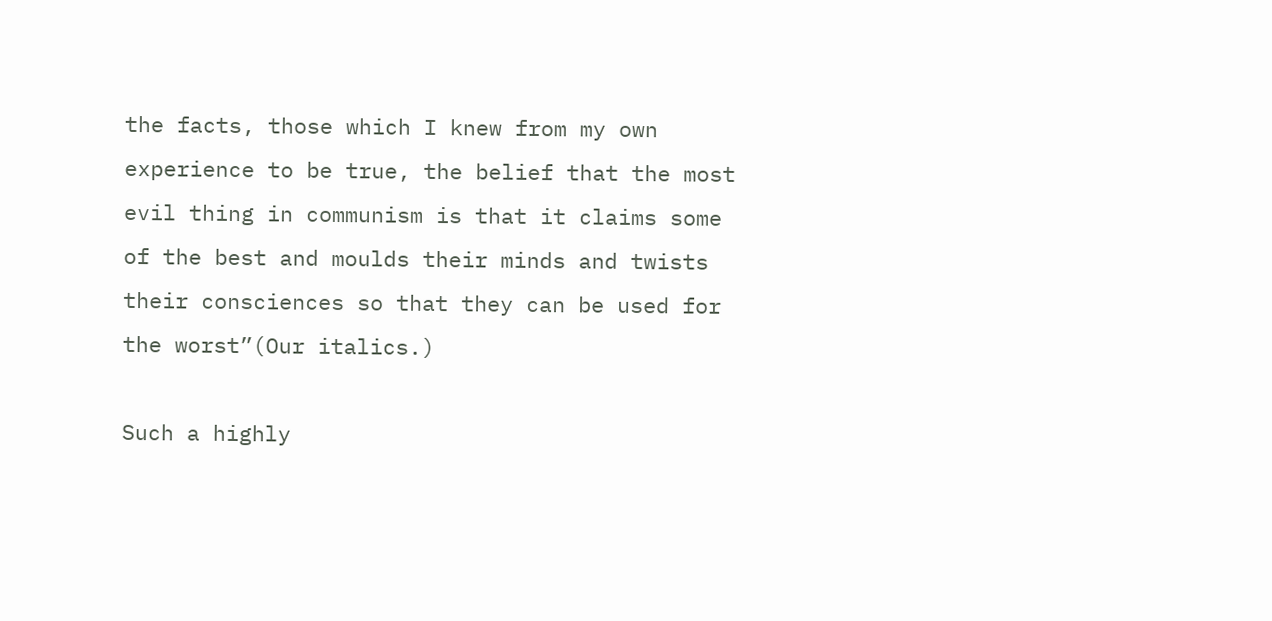the facts, those which I knew from my own experience to be true, the belief that the most evil thing in communism is that it claims some of the best and moulds their minds and twists their consciences so that they can be used for the worst”(Our italics.)

Such a highly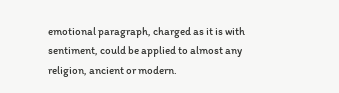emotional paragraph, charged as it is with sentiment, could be applied to almost any religion, ancient or modern.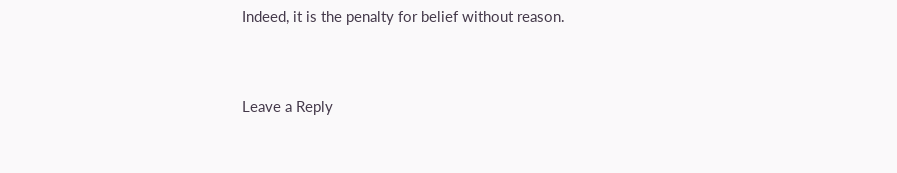Indeed, it is the penalty for belief without reason.


Leave a Reply